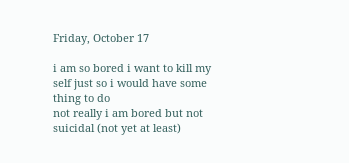Friday, October 17

i am so bored i want to kill my self just so i would have some thing to do
not really i am bored but not suicidal (not yet at least)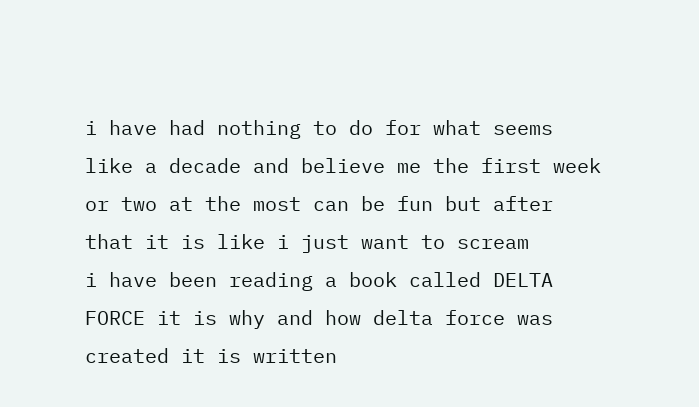i have had nothing to do for what seems like a decade and believe me the first week or two at the most can be fun but after that it is like i just want to scream
i have been reading a book called DELTA FORCE it is why and how delta force was created it is written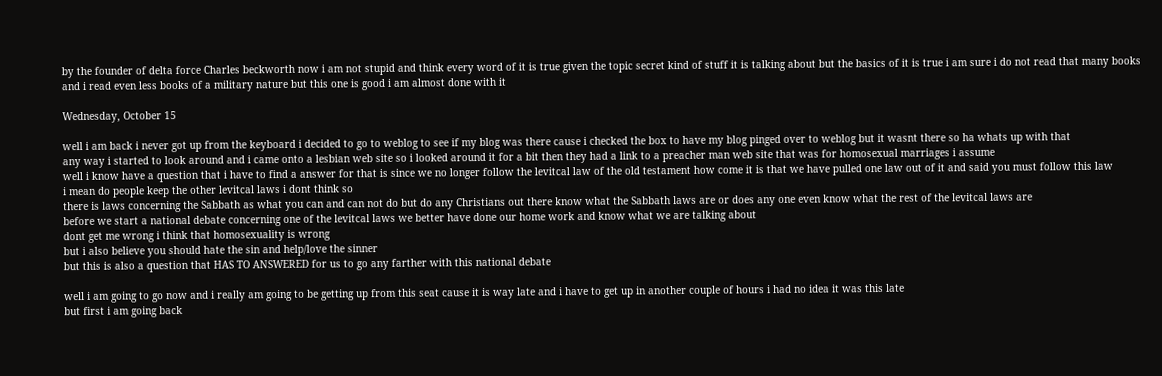by the founder of delta force Charles beckworth now i am not stupid and think every word of it is true given the topic secret kind of stuff it is talking about but the basics of it is true i am sure i do not read that many books and i read even less books of a military nature but this one is good i am almost done with it

Wednesday, October 15

well i am back i never got up from the keyboard i decided to go to weblog to see if my blog was there cause i checked the box to have my blog pinged over to weblog but it wasnt there so ha whats up with that
any way i started to look around and i came onto a lesbian web site so i looked around it for a bit then they had a link to a preacher man web site that was for homosexual marriages i assume
well i know have a question that i have to find a answer for that is since we no longer follow the levitcal law of the old testament how come it is that we have pulled one law out of it and said you must follow this law
i mean do people keep the other levitcal laws i dont think so
there is laws concerning the Sabbath as what you can and can not do but do any Christians out there know what the Sabbath laws are or does any one even know what the rest of the levitcal laws are
before we start a national debate concerning one of the levitcal laws we better have done our home work and know what we are talking about
dont get me wrong i think that homosexuality is wrong
but i also believe you should hate the sin and help/love the sinner
but this is also a question that HAS TO ANSWERED for us to go any farther with this national debate

well i am going to go now and i really am going to be getting up from this seat cause it is way late and i have to get up in another couple of hours i had no idea it was this late
but first i am going back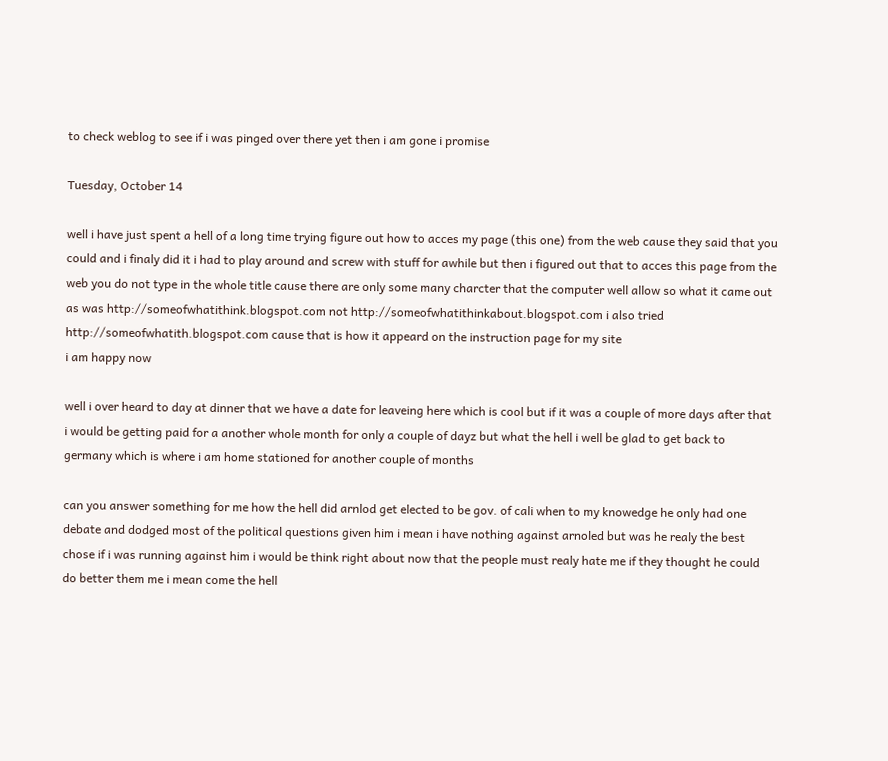to check weblog to see if i was pinged over there yet then i am gone i promise

Tuesday, October 14

well i have just spent a hell of a long time trying figure out how to acces my page (this one) from the web cause they said that you could and i finaly did it i had to play around and screw with stuff for awhile but then i figured out that to acces this page from the web you do not type in the whole title cause there are only some many charcter that the computer well allow so what it came out as was http://someofwhatithink.blogspot.com not http://someofwhatithinkabout.blogspot.com i also tried http://someofwhatith.blogspot.com cause that is how it appeard on the instruction page for my site
i am happy now

well i over heard to day at dinner that we have a date for leaveing here which is cool but if it was a couple of more days after that i would be getting paid for a another whole month for only a couple of dayz but what the hell i well be glad to get back to germany which is where i am home stationed for another couple of months

can you answer something for me how the hell did arnlod get elected to be gov. of cali when to my knowedge he only had one debate and dodged most of the political questions given him i mean i have nothing against arnoled but was he realy the best chose if i was running against him i would be think right about now that the people must realy hate me if they thought he could do better them me i mean come the hell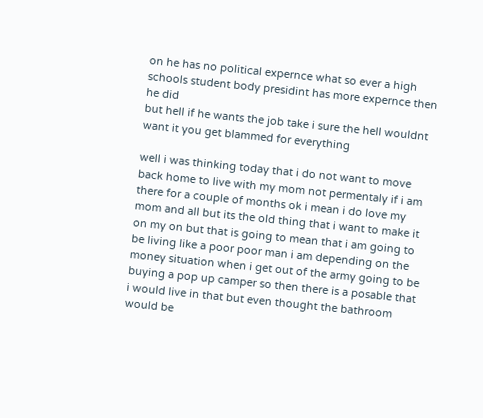on he has no political expernce what so ever a high schools student body presidint has more expernce then he did
but hell if he wants the job take i sure the hell wouldnt want it you get blammed for everything

well i was thinking today that i do not want to move back home to live with my mom not permentaly if i am there for a couple of months ok i mean i do love my mom and all but its the old thing that i want to make it on my on but that is going to mean that i am going to be living like a poor poor man i am depending on the money situation when i get out of the army going to be buying a pop up camper so then there is a posable that i would live in that but even thought the bathroom would be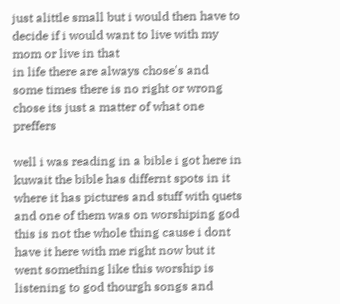just alittle small but i would then have to decide if i would want to live with my mom or live in that
in life there are always chose's and some times there is no right or wrong chose its just a matter of what one preffers

well i was reading in a bible i got here in kuwait the bible has differnt spots in it where it has pictures and stuff with quets and one of them was on worshiping god this is not the whole thing cause i dont have it here with me right now but it went something like this worship is listening to god thourgh songs and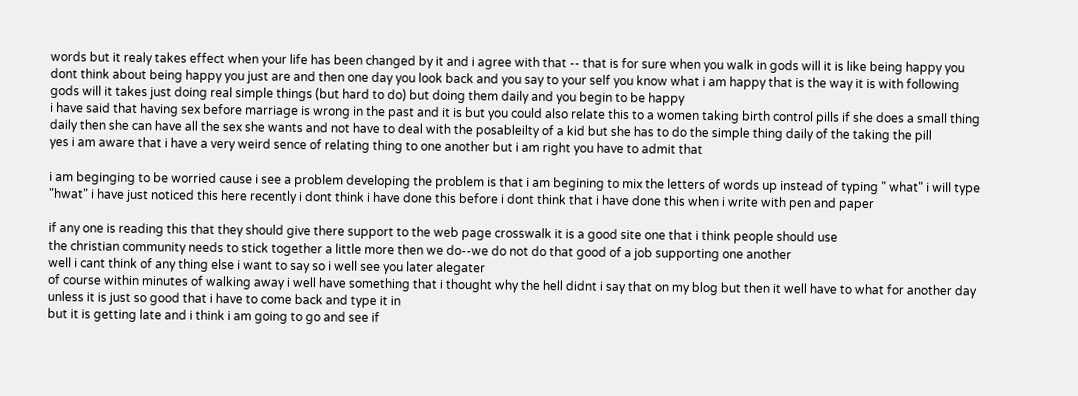words but it realy takes effect when your life has been changed by it and i agree with that -- that is for sure when you walk in gods will it is like being happy you dont think about being happy you just are and then one day you look back and you say to your self you know what i am happy that is the way it is with following gods will it takes just doing real simple things (but hard to do) but doing them daily and you begin to be happy
i have said that having sex before marriage is wrong in the past and it is but you could also relate this to a women taking birth control pills if she does a small thing daily then she can have all the sex she wants and not have to deal with the posableilty of a kid but she has to do the simple thing daily of the taking the pill
yes i am aware that i have a very weird sence of relating thing to one another but i am right you have to admit that

i am beginging to be worried cause i see a problem developing the problem is that i am begining to mix the letters of words up instead of typing " what" i will type "hwat" i have just noticed this here recently i dont think i have done this before i dont think that i have done this when i write with pen and paper

if any one is reading this that they should give there support to the web page crosswalk it is a good site one that i think people should use
the christian community needs to stick together a little more then we do--we do not do that good of a job supporting one another
well i cant think of any thing else i want to say so i well see you later alegater
of course within minutes of walking away i well have something that i thought why the hell didnt i say that on my blog but then it well have to what for another day unless it is just so good that i have to come back and type it in
but it is getting late and i think i am going to go and see if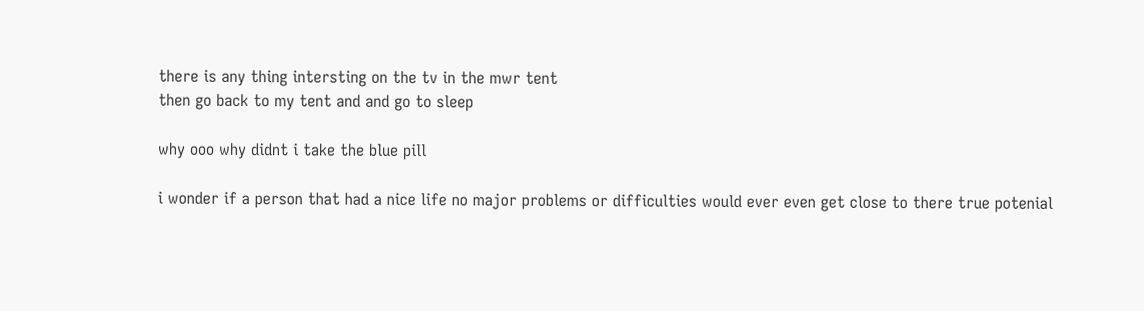there is any thing intersting on the tv in the mwr tent
then go back to my tent and and go to sleep

why ooo why didnt i take the blue pill

i wonder if a person that had a nice life no major problems or difficulties would ever even get close to there true potenial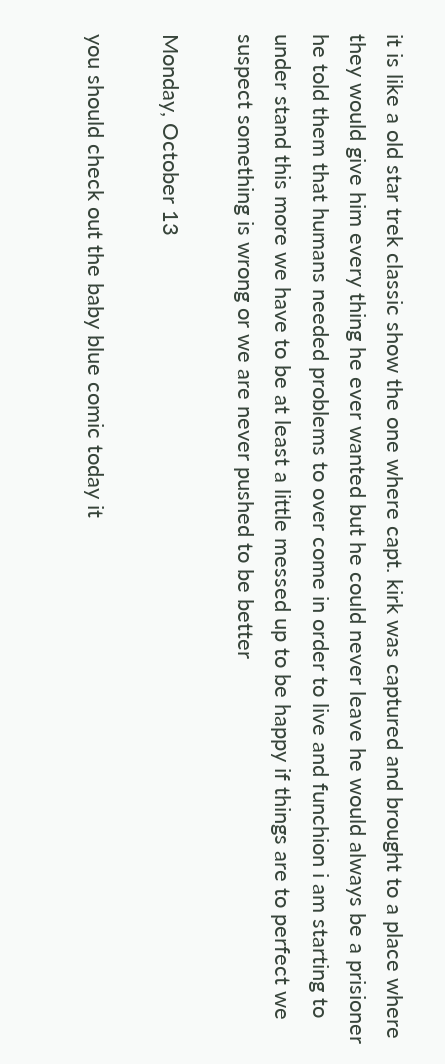it is like a old star trek classic show the one where capt. kirk was captured and brought to a place where they would give him every thing he ever wanted but he could never leave he would always be a prisioner he told them that humans needed problems to over come in order to live and funchion i am starting to under stand this more we have to be at least a little messed up to be happy if things are to perfect we suspect something is wrong or we are never pushed to be better

Monday, October 13

you should check out the baby blue comic today it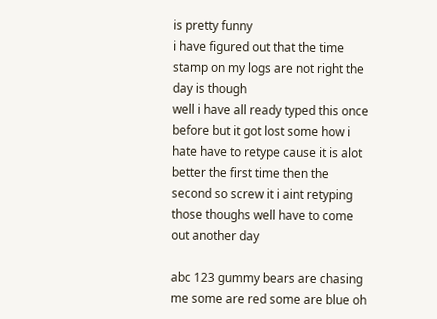is pretty funny
i have figured out that the time stamp on my logs are not right the day is though
well i have all ready typed this once before but it got lost some how i hate have to retype cause it is alot better the first time then the second so screw it i aint retyping those thoughs well have to come out another day

abc 123 gummy bears are chasing me some are red some are blue oh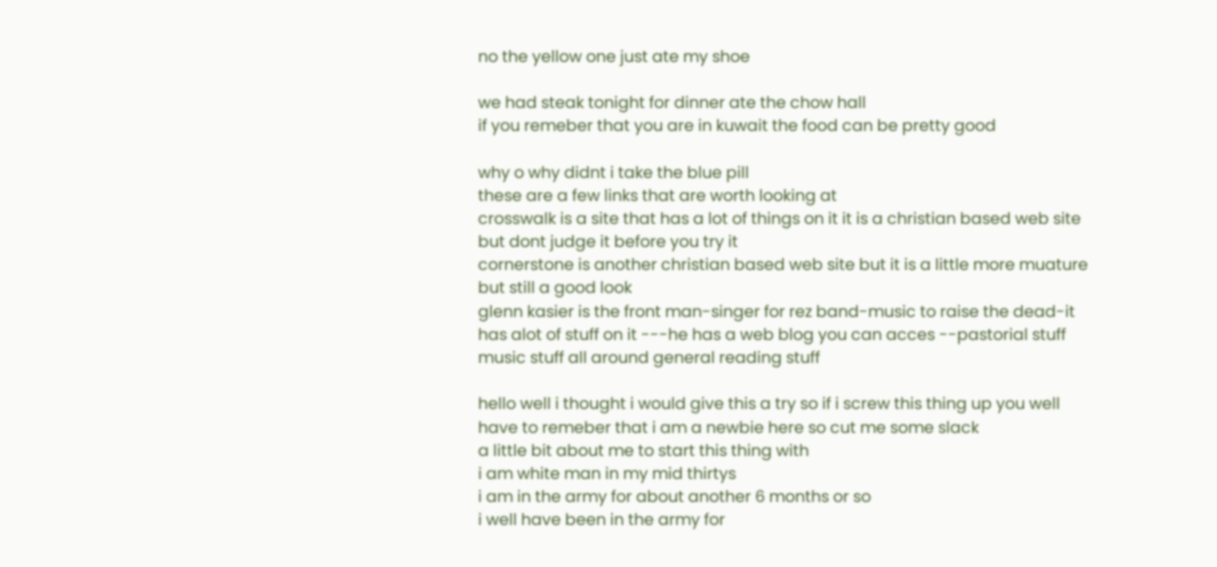no the yellow one just ate my shoe

we had steak tonight for dinner ate the chow hall
if you remeber that you are in kuwait the food can be pretty good

why o why didnt i take the blue pill
these are a few links that are worth looking at
crosswalk is a site that has a lot of things on it it is a christian based web site but dont judge it before you try it
cornerstone is another christian based web site but it is a little more muature but still a good look
glenn kasier is the front man-singer for rez band-music to raise the dead-it has alot of stuff on it ---he has a web blog you can acces --pastorial stuff music stuff all around general reading stuff

hello well i thought i would give this a try so if i screw this thing up you well have to remeber that i am a newbie here so cut me some slack
a little bit about me to start this thing with
i am white man in my mid thirtys
i am in the army for about another 6 months or so
i well have been in the army for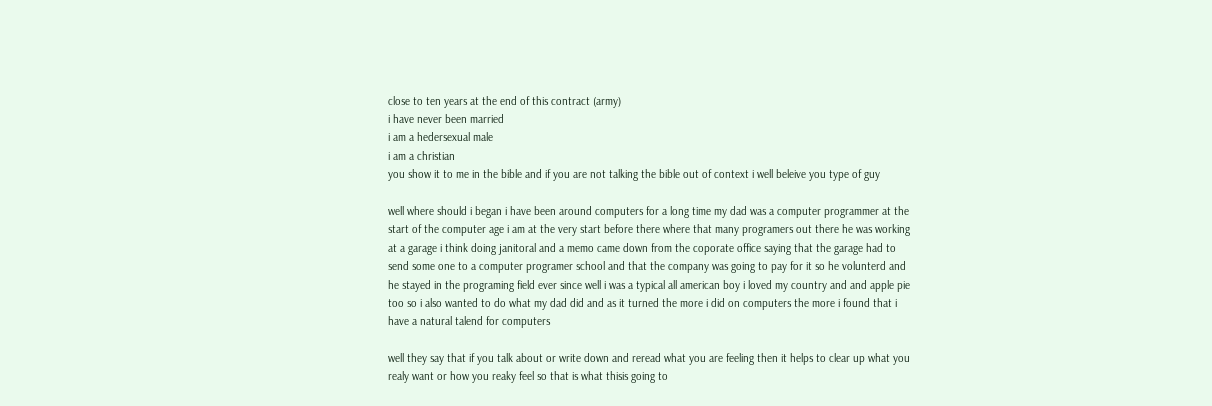close to ten years at the end of this contract (army)
i have never been married
i am a hedersexual male
i am a christian
you show it to me in the bible and if you are not talking the bible out of context i well beleive you type of guy

well where should i began i have been around computers for a long time my dad was a computer programmer at the start of the computer age i am at the very start before there where that many programers out there he was working at a garage i think doing janitoral and a memo came down from the coporate office saying that the garage had to send some one to a computer programer school and that the company was going to pay for it so he volunterd and he stayed in the programing field ever since well i was a typical all american boy i loved my country and and apple pie too so i also wanted to do what my dad did and as it turned the more i did on computers the more i found that i have a natural talend for computers

well they say that if you talk about or write down and reread what you are feeling then it helps to clear up what you realy want or how you reaky feel so that is what thisis going to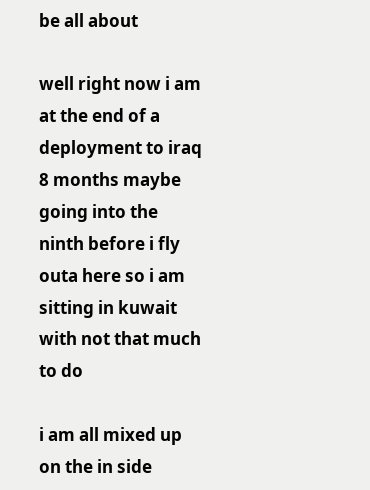be all about

well right now i am at the end of a deployment to iraq 8 months maybe going into the ninth before i fly outa here so i am sitting in kuwait with not that much to do

i am all mixed up on the in side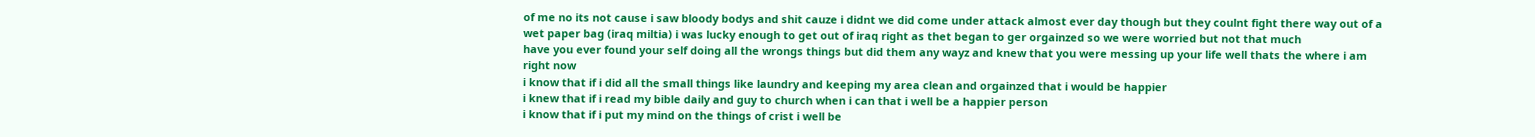of me no its not cause i saw bloody bodys and shit cauze i didnt we did come under attack almost ever day though but they coulnt fight there way out of a wet paper bag (iraq miltia) i was lucky enough to get out of iraq right as thet began to ger orgainzed so we were worried but not that much
have you ever found your self doing all the wrongs things but did them any wayz and knew that you were messing up your life well thats the where i am right now
i know that if i did all the small things like laundry and keeping my area clean and orgainzed that i would be happier
i knew that if i read my bible daily and guy to church when i can that i well be a happier person
i know that if i put my mind on the things of crist i well be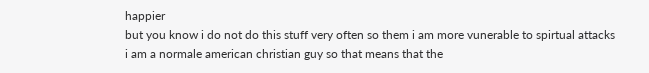happier
but you know i do not do this stuff very often so them i am more vunerable to spirtual attacks
i am a normale american christian guy so that means that the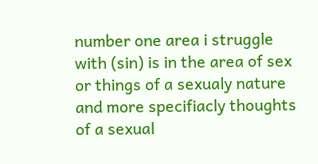number one area i struggle with (sin) is in the area of sex or things of a sexualy nature and more specifiacly thoughts of a sexual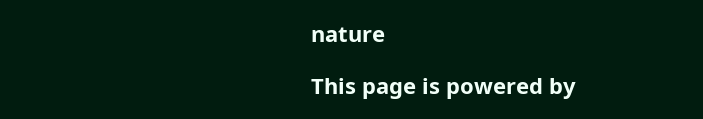nature

This page is powered by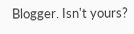Blogger. Isn't yours?